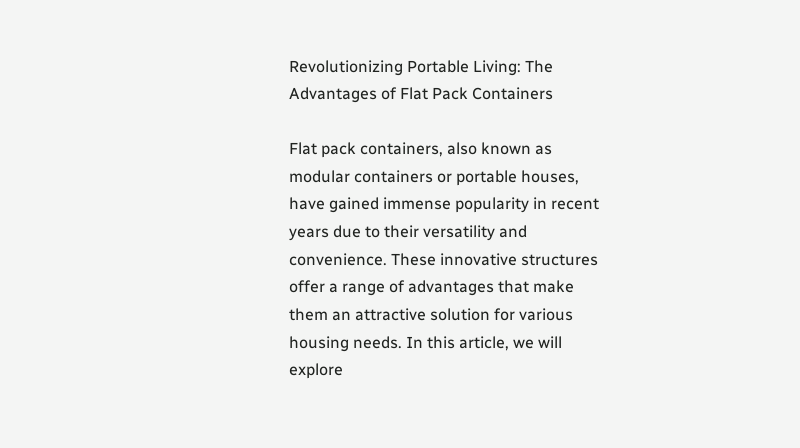Revolutionizing Portable Living: The Advantages of Flat Pack Containers

Flat pack containers, also known as modular containers or portable houses, have gained immense popularity in recent years due to their versatility and convenience. These innovative structures offer a range of advantages that make them an attractive solution for various housing needs. In this article, we will explore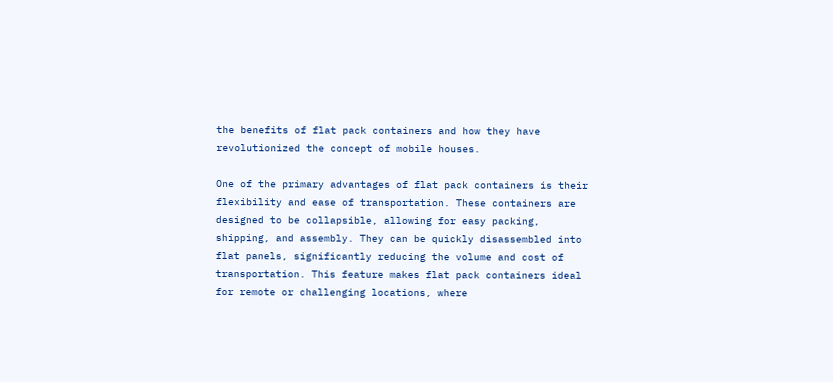the benefits of flat pack containers and how they have revolutionized the concept of mobile houses.

One of the primary advantages of flat pack containers is their flexibility and ease of transportation. These containers are designed to be collapsible, allowing for easy packing, shipping, and assembly. They can be quickly disassembled into flat panels, significantly reducing the volume and cost of transportation. This feature makes flat pack containers ideal for remote or challenging locations, where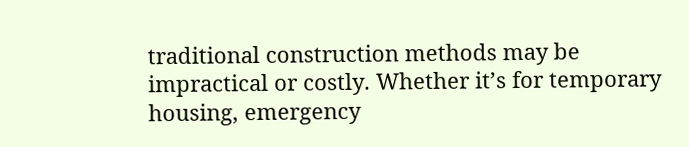traditional construction methods may be impractical or costly. Whether it’s for temporary housing, emergency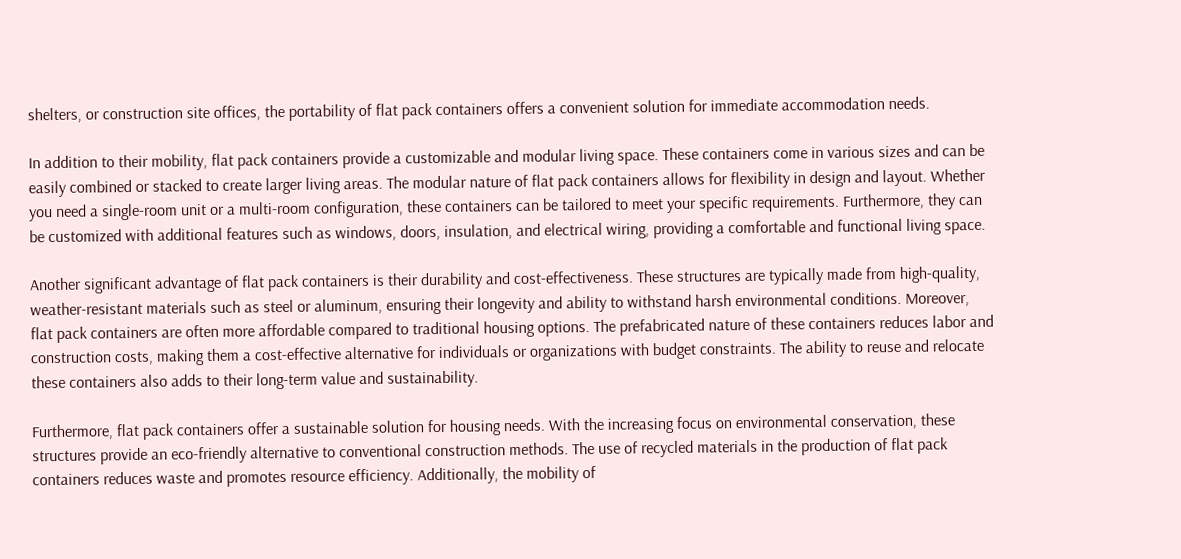shelters, or construction site offices, the portability of flat pack containers offers a convenient solution for immediate accommodation needs.

In addition to their mobility, flat pack containers provide a customizable and modular living space. These containers come in various sizes and can be easily combined or stacked to create larger living areas. The modular nature of flat pack containers allows for flexibility in design and layout. Whether you need a single-room unit or a multi-room configuration, these containers can be tailored to meet your specific requirements. Furthermore, they can be customized with additional features such as windows, doors, insulation, and electrical wiring, providing a comfortable and functional living space.

Another significant advantage of flat pack containers is their durability and cost-effectiveness. These structures are typically made from high-quality, weather-resistant materials such as steel or aluminum, ensuring their longevity and ability to withstand harsh environmental conditions. Moreover, flat pack containers are often more affordable compared to traditional housing options. The prefabricated nature of these containers reduces labor and construction costs, making them a cost-effective alternative for individuals or organizations with budget constraints. The ability to reuse and relocate these containers also adds to their long-term value and sustainability.

Furthermore, flat pack containers offer a sustainable solution for housing needs. With the increasing focus on environmental conservation, these structures provide an eco-friendly alternative to conventional construction methods. The use of recycled materials in the production of flat pack containers reduces waste and promotes resource efficiency. Additionally, the mobility of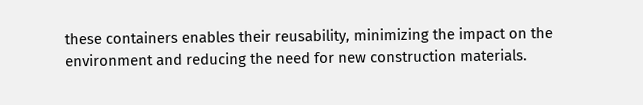these containers enables their reusability, minimizing the impact on the environment and reducing the need for new construction materials.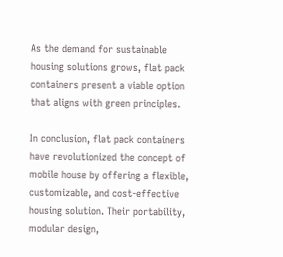As the demand for sustainable housing solutions grows, flat pack containers present a viable option that aligns with green principles.

In conclusion, flat pack containers have revolutionized the concept of mobile house by offering a flexible, customizable, and cost-effective housing solution. Their portability, modular design,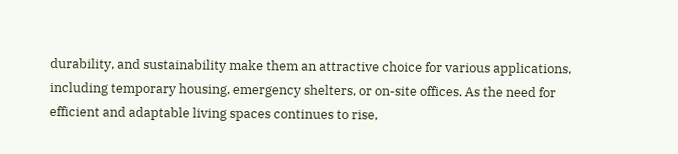durability, and sustainability make them an attractive choice for various applications, including temporary housing, emergency shelters, or on-site offices. As the need for efficient and adaptable living spaces continues to rise,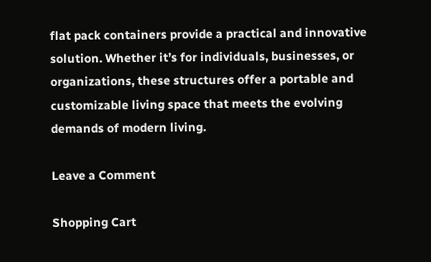flat pack containers provide a practical and innovative solution. Whether it’s for individuals, businesses, or organizations, these structures offer a portable and customizable living space that meets the evolving demands of modern living.

Leave a Comment

Shopping Cart